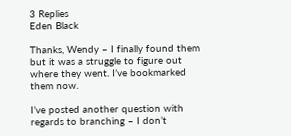3 Replies
Eden Black

Thanks, Wendy – I finally found them but it was a struggle to figure out where they went. I’ve bookmarked them now.

I’ve posted another question with regards to branching – I don’t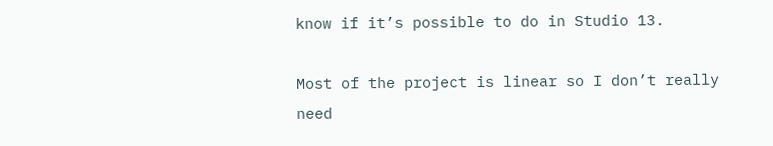know if it’s possible to do in Studio 13.

Most of the project is linear so I don’t really need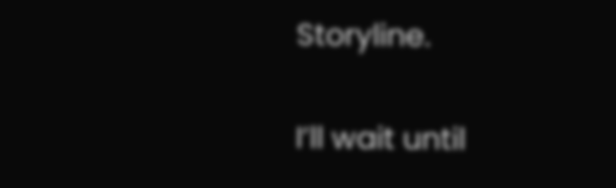Storyline.

I’ll wait until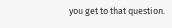you get to that question.